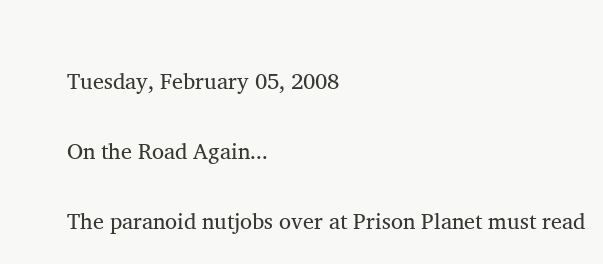Tuesday, February 05, 2008

On the Road Again...

The paranoid nutjobs over at Prison Planet must read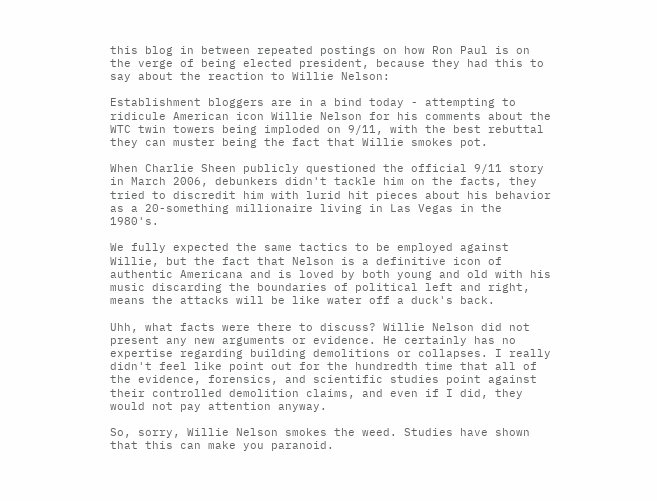this blog in between repeated postings on how Ron Paul is on the verge of being elected president, because they had this to say about the reaction to Willie Nelson:

Establishment bloggers are in a bind today - attempting to ridicule American icon Willie Nelson for his comments about the WTC twin towers being imploded on 9/11, with the best rebuttal they can muster being the fact that Willie smokes pot.

When Charlie Sheen publicly questioned the official 9/11 story in March 2006, debunkers didn't tackle him on the facts, they tried to discredit him with lurid hit pieces about his behavior as a 20-something millionaire living in Las Vegas in the 1980's.

We fully expected the same tactics to be employed against Willie, but the fact that Nelson is a definitive icon of authentic Americana and is loved by both young and old with his music discarding the boundaries of political left and right, means the attacks will be like water off a duck's back.

Uhh, what facts were there to discuss? Willie Nelson did not present any new arguments or evidence. He certainly has no expertise regarding building demolitions or collapses. I really didn't feel like point out for the hundredth time that all of the evidence, forensics, and scientific studies point against their controlled demolition claims, and even if I did, they would not pay attention anyway.

So, sorry, Willie Nelson smokes the weed. Studies have shown that this can make you paranoid.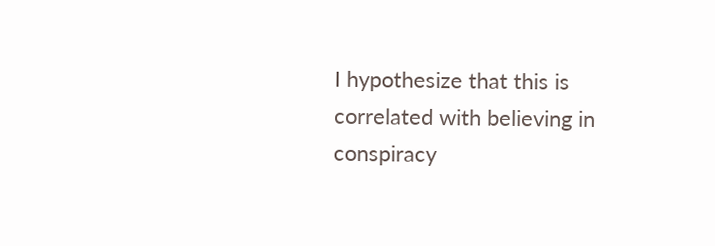I hypothesize that this is correlated with believing in conspiracy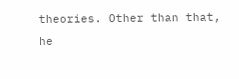theories. Other than that, he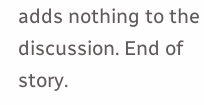adds nothing to the discussion. End of story.